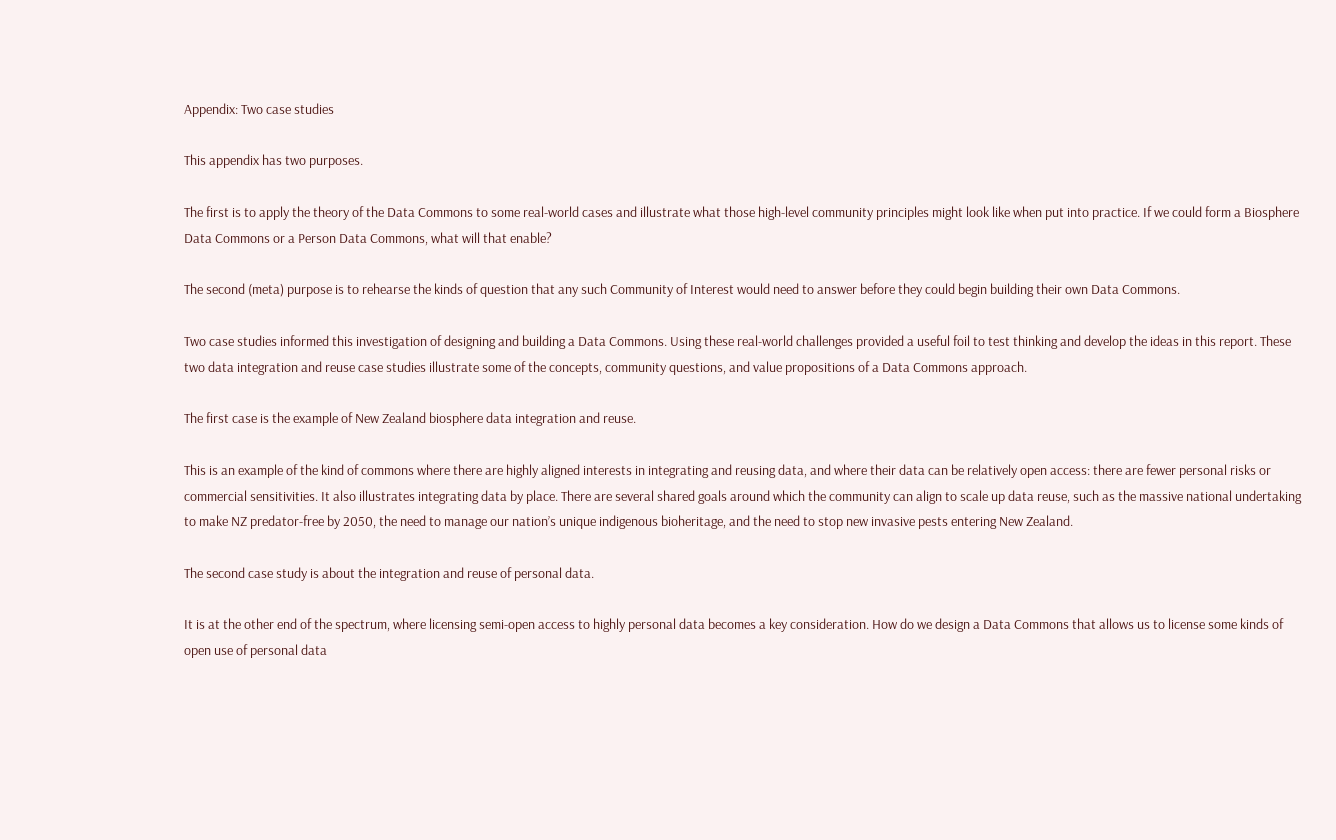Appendix: Two case studies

This appendix has two purposes.

The first is to apply the theory of the Data Commons to some real-world cases and illustrate what those high-level community principles might look like when put into practice. If we could form a Biosphere Data Commons or a Person Data Commons, what will that enable?

The second (meta) purpose is to rehearse the kinds of question that any such Community of Interest would need to answer before they could begin building their own Data Commons.

Two case studies informed this investigation of designing and building a Data Commons. Using these real-world challenges provided a useful foil to test thinking and develop the ideas in this report. These two data integration and reuse case studies illustrate some of the concepts, community questions, and value propositions of a Data Commons approach.

The first case is the example of New Zealand biosphere data integration and reuse.

This is an example of the kind of commons where there are highly aligned interests in integrating and reusing data, and where their data can be relatively open access: there are fewer personal risks or commercial sensitivities. It also illustrates integrating data by place. There are several shared goals around which the community can align to scale up data reuse, such as the massive national undertaking to make NZ predator-free by 2050, the need to manage our nation’s unique indigenous bioheritage, and the need to stop new invasive pests entering New Zealand.

The second case study is about the integration and reuse of personal data.

It is at the other end of the spectrum, where licensing semi-open access to highly personal data becomes a key consideration. How do we design a Data Commons that allows us to license some kinds of open use of personal data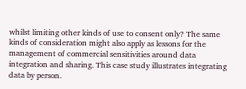whilst limiting other kinds of use to consent only? The same kinds of consideration might also apply as lessons for the management of commercial sensitivities around data integration and sharing. This case study illustrates integrating data by person.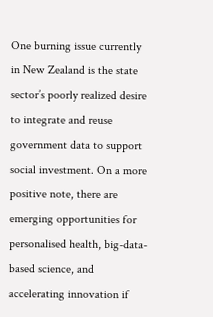One burning issue currently in New Zealand is the state sector’s poorly realized desire to integrate and reuse government data to support social investment. On a more positive note, there are emerging opportunities for personalised health, big-data-based science, and accelerating innovation if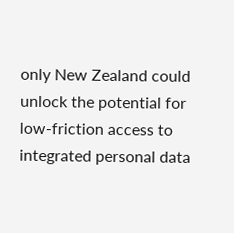only New Zealand could unlock the potential for low-friction access to integrated personal data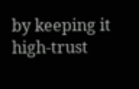by keeping it high-trust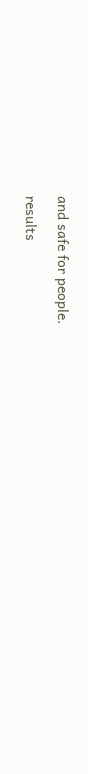and safe for people.

results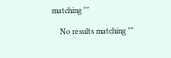matching ""

    No results matching ""